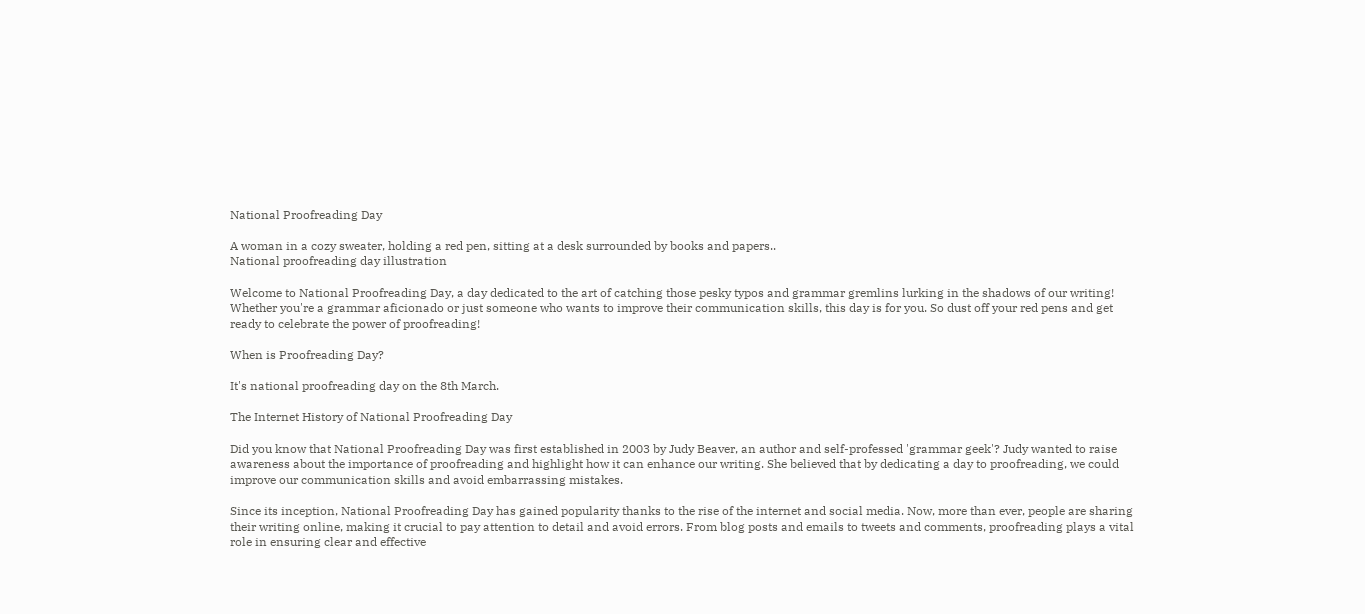National Proofreading Day

A woman in a cozy sweater, holding a red pen, sitting at a desk surrounded by books and papers..
National proofreading day illustration

Welcome to National Proofreading Day, a day dedicated to the art of catching those pesky typos and grammar gremlins lurking in the shadows of our writing! Whether you're a grammar aficionado or just someone who wants to improve their communication skills, this day is for you. So dust off your red pens and get ready to celebrate the power of proofreading!

When is Proofreading Day?

It's national proofreading day on the 8th March.

The Internet History of National Proofreading Day

Did you know that National Proofreading Day was first established in 2003 by Judy Beaver, an author and self-professed 'grammar geek'? Judy wanted to raise awareness about the importance of proofreading and highlight how it can enhance our writing. She believed that by dedicating a day to proofreading, we could improve our communication skills and avoid embarrassing mistakes.

Since its inception, National Proofreading Day has gained popularity thanks to the rise of the internet and social media. Now, more than ever, people are sharing their writing online, making it crucial to pay attention to detail and avoid errors. From blog posts and emails to tweets and comments, proofreading plays a vital role in ensuring clear and effective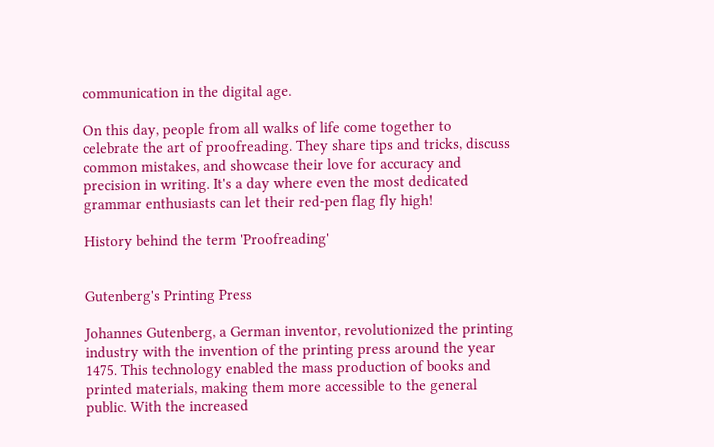communication in the digital age.

On this day, people from all walks of life come together to celebrate the art of proofreading. They share tips and tricks, discuss common mistakes, and showcase their love for accuracy and precision in writing. It's a day where even the most dedicated grammar enthusiasts can let their red-pen flag fly high!

History behind the term 'Proofreading'


Gutenberg's Printing Press

Johannes Gutenberg, a German inventor, revolutionized the printing industry with the invention of the printing press around the year 1475. This technology enabled the mass production of books and printed materials, making them more accessible to the general public. With the increased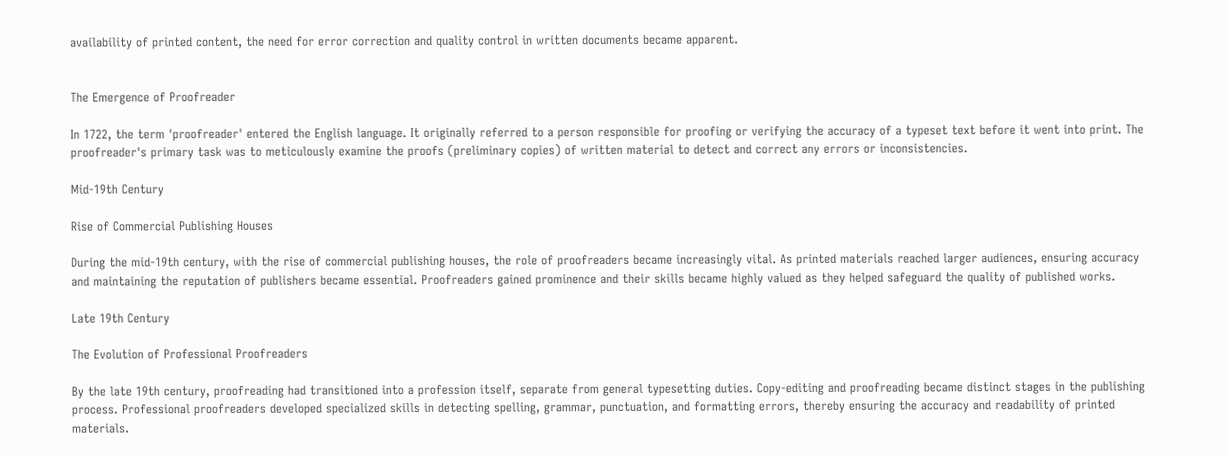availability of printed content, the need for error correction and quality control in written documents became apparent.


The Emergence of Proofreader

In 1722, the term 'proofreader' entered the English language. It originally referred to a person responsible for proofing or verifying the accuracy of a typeset text before it went into print. The proofreader's primary task was to meticulously examine the proofs (preliminary copies) of written material to detect and correct any errors or inconsistencies.

Mid-19th Century

Rise of Commercial Publishing Houses

During the mid-19th century, with the rise of commercial publishing houses, the role of proofreaders became increasingly vital. As printed materials reached larger audiences, ensuring accuracy and maintaining the reputation of publishers became essential. Proofreaders gained prominence and their skills became highly valued as they helped safeguard the quality of published works.

Late 19th Century

The Evolution of Professional Proofreaders

By the late 19th century, proofreading had transitioned into a profession itself, separate from general typesetting duties. Copy-editing and proofreading became distinct stages in the publishing process. Professional proofreaders developed specialized skills in detecting spelling, grammar, punctuation, and formatting errors, thereby ensuring the accuracy and readability of printed materials.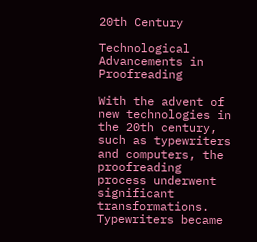20th Century

Technological Advancements in Proofreading

With the advent of new technologies in the 20th century, such as typewriters and computers, the proofreading process underwent significant transformations. Typewriters became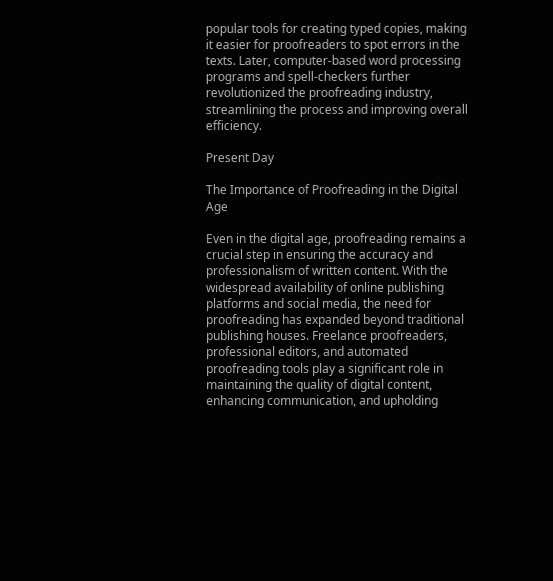popular tools for creating typed copies, making it easier for proofreaders to spot errors in the texts. Later, computer-based word processing programs and spell-checkers further revolutionized the proofreading industry, streamlining the process and improving overall efficiency.

Present Day

The Importance of Proofreading in the Digital Age

Even in the digital age, proofreading remains a crucial step in ensuring the accuracy and professionalism of written content. With the widespread availability of online publishing platforms and social media, the need for proofreading has expanded beyond traditional publishing houses. Freelance proofreaders, professional editors, and automated proofreading tools play a significant role in maintaining the quality of digital content, enhancing communication, and upholding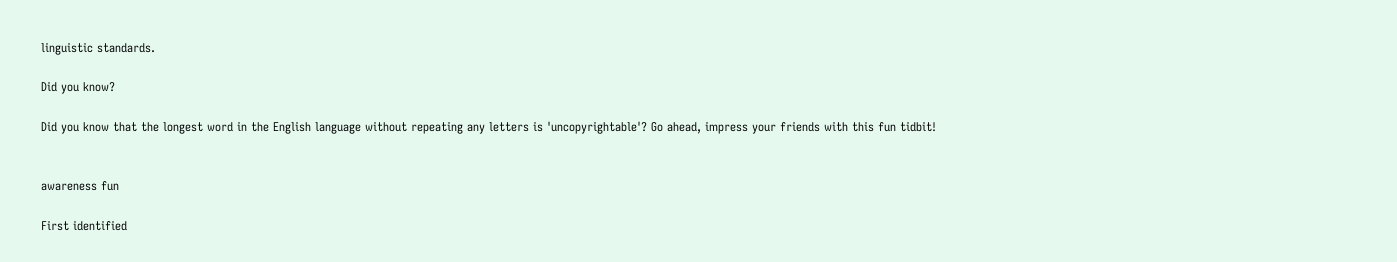linguistic standards.

Did you know?

Did you know that the longest word in the English language without repeating any letters is 'uncopyrightable'? Go ahead, impress your friends with this fun tidbit!


awareness fun

First identified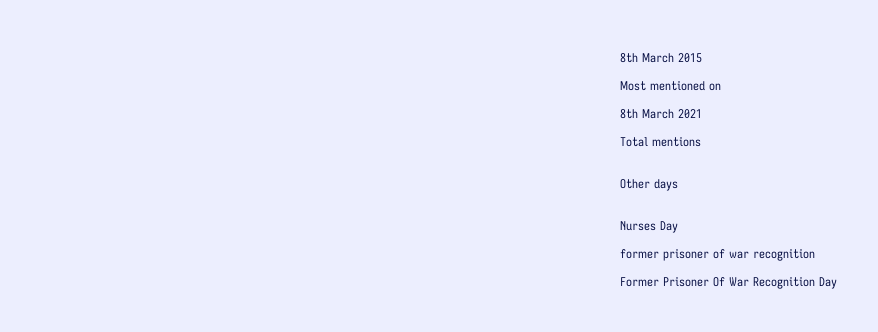8th March 2015

Most mentioned on

8th March 2021

Total mentions


Other days


Nurses Day

former prisoner of war recognition

Former Prisoner Of War Recognition Day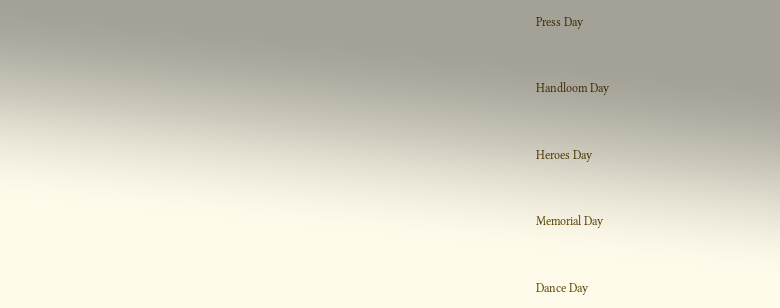Press Day


Handloom Day


Heroes Day


Memorial Day


Dance Day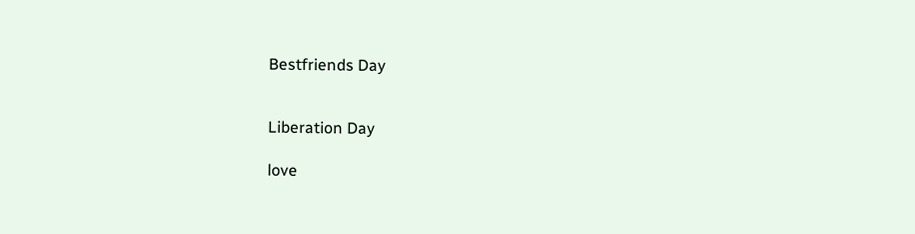Bestfriends Day


Liberation Day

love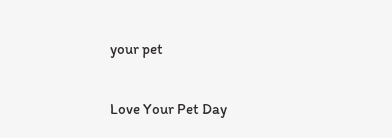your pet

Love Your Pet Day